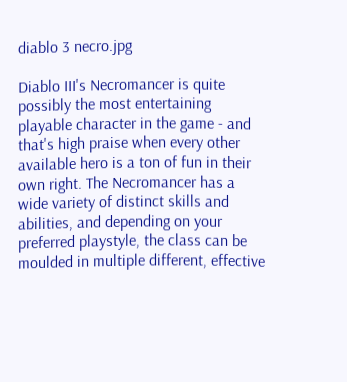diablo 3 necro.jpg

Diablo III's Necromancer is quite possibly the most entertaining playable character in the game - and that's high praise when every other available hero is a ton of fun in their own right. The Necromancer has a wide variety of distinct skills and abilities, and depending on your preferred playstyle, the class can be moulded in multiple different, effective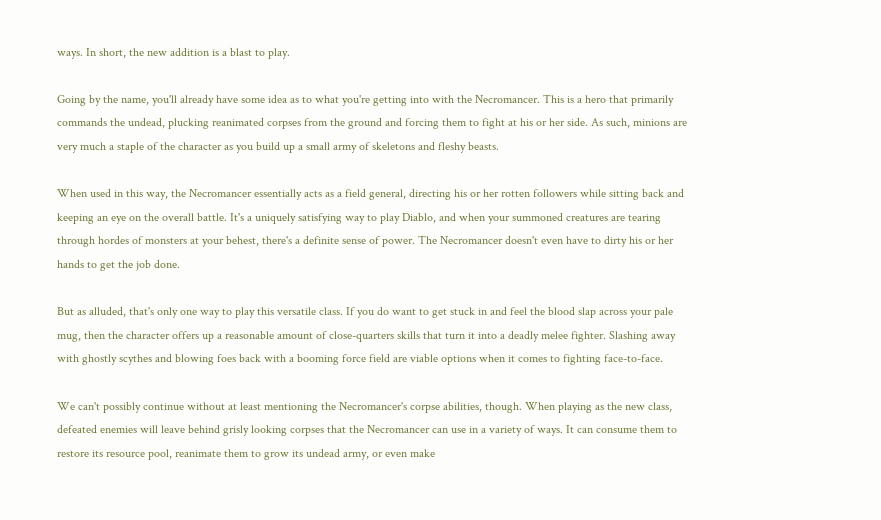ways. In short, the new addition is a blast to play.

Going by the name, you'll already have some idea as to what you're getting into with the Necromancer. This is a hero that primarily commands the undead, plucking reanimated corpses from the ground and forcing them to fight at his or her side. As such, minions are very much a staple of the character as you build up a small army of skeletons and fleshy beasts.

When used in this way, the Necromancer essentially acts as a field general, directing his or her rotten followers while sitting back and keeping an eye on the overall battle. It's a uniquely satisfying way to play Diablo, and when your summoned creatures are tearing through hordes of monsters at your behest, there's a definite sense of power. The Necromancer doesn't even have to dirty his or her hands to get the job done.

But as alluded, that's only one way to play this versatile class. If you do want to get stuck in and feel the blood slap across your pale mug, then the character offers up a reasonable amount of close-quarters skills that turn it into a deadly melee fighter. Slashing away with ghostly scythes and blowing foes back with a booming force field are viable options when it comes to fighting face-to-face.

We can't possibly continue without at least mentioning the Necromancer's corpse abilities, though. When playing as the new class, defeated enemies will leave behind grisly looking corpses that the Necromancer can use in a variety of ways. It can consume them to restore its resource pool, reanimate them to grow its undead army, or even make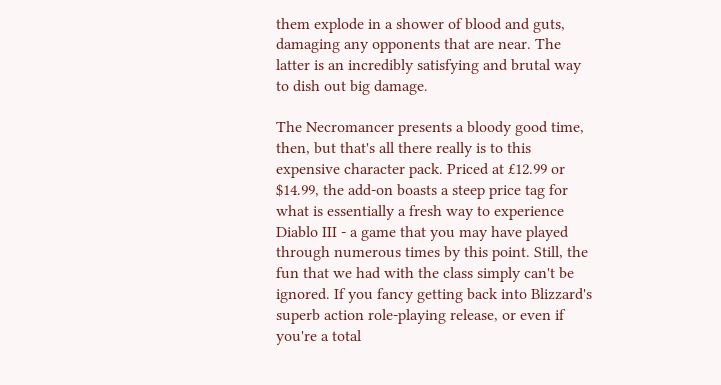them explode in a shower of blood and guts, damaging any opponents that are near. The latter is an incredibly satisfying and brutal way to dish out big damage.

The Necromancer presents a bloody good time, then, but that's all there really is to this expensive character pack. Priced at £12.99 or $14.99, the add-on boasts a steep price tag for what is essentially a fresh way to experience Diablo III - a game that you may have played through numerous times by this point. Still, the fun that we had with the class simply can't be ignored. If you fancy getting back into Blizzard's superb action role-playing release, or even if you're a total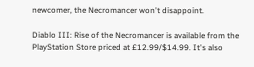newcomer, the Necromancer won't disappoint.

Diablo III: Rise of the Necromancer is available from the PlayStation Store priced at £12.99/$14.99. It's also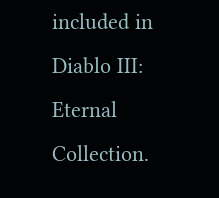included in Diablo III: Eternal Collection.